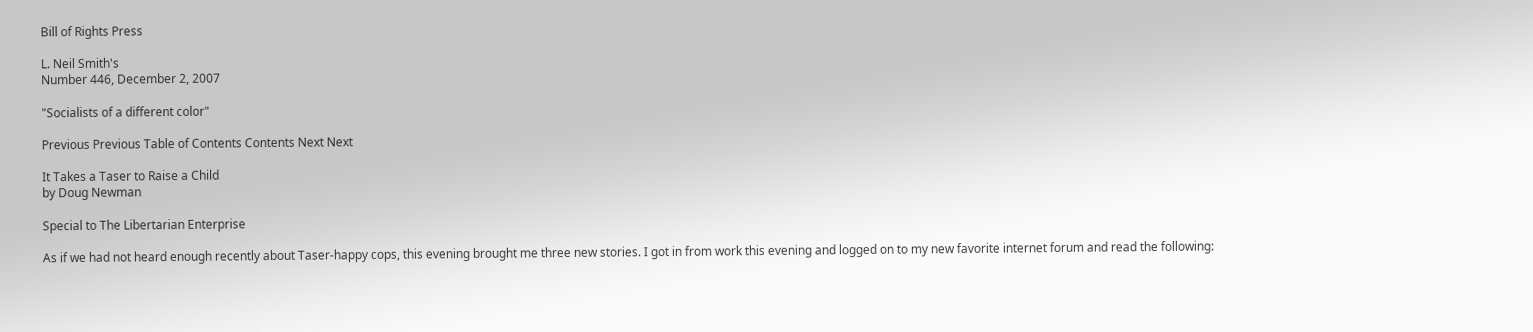Bill of Rights Press

L. Neil Smith's
Number 446, December 2, 2007

"Socialists of a different color"

Previous Previous Table of Contents Contents Next Next

It Takes a Taser to Raise a Child
by Doug Newman

Special to The Libertarian Enterprise

As if we had not heard enough recently about Taser-happy cops, this evening brought me three new stories. I got in from work this evening and logged on to my new favorite internet forum and read the following: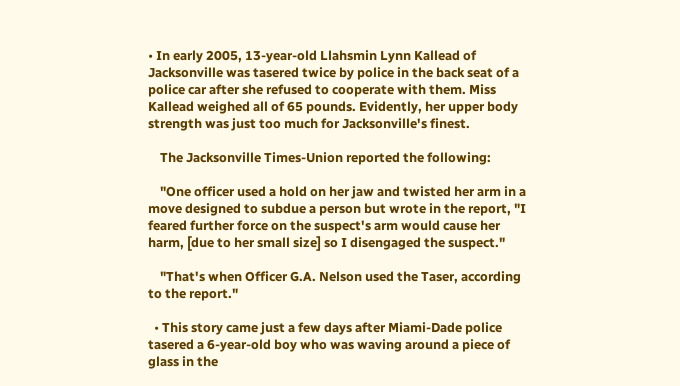• In early 2005, 13-year-old Llahsmin Lynn Kallead of Jacksonville was tasered twice by police in the back seat of a police car after she refused to cooperate with them. Miss Kallead weighed all of 65 pounds. Evidently, her upper body strength was just too much for Jacksonville's finest.

    The Jacksonville Times-Union reported the following:

    "One officer used a hold on her jaw and twisted her arm in a move designed to subdue a person but wrote in the report, "I feared further force on the suspect's arm would cause her harm, [due to her small size] so I disengaged the suspect."

    "That's when Officer G.A. Nelson used the Taser, according to the report."

  • This story came just a few days after Miami-Dade police tasered a 6-year-old boy who was waving around a piece of glass in the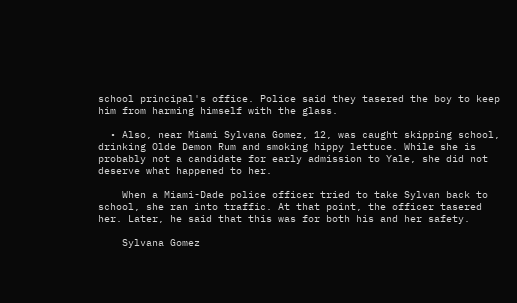school principal's office. Police said they tasered the boy to keep him from harming himself with the glass.

  • Also, near Miami Sylvana Gomez, 12, was caught skipping school, drinking Olde Demon Rum and smoking hippy lettuce. While she is probably not a candidate for early admission to Yale, she did not deserve what happened to her.

    When a Miami-Dade police officer tried to take Sylvan back to school, she ran into traffic. At that point, the officer tasered her. Later, he said that this was for both his and her safety.

    Sylvana Gomez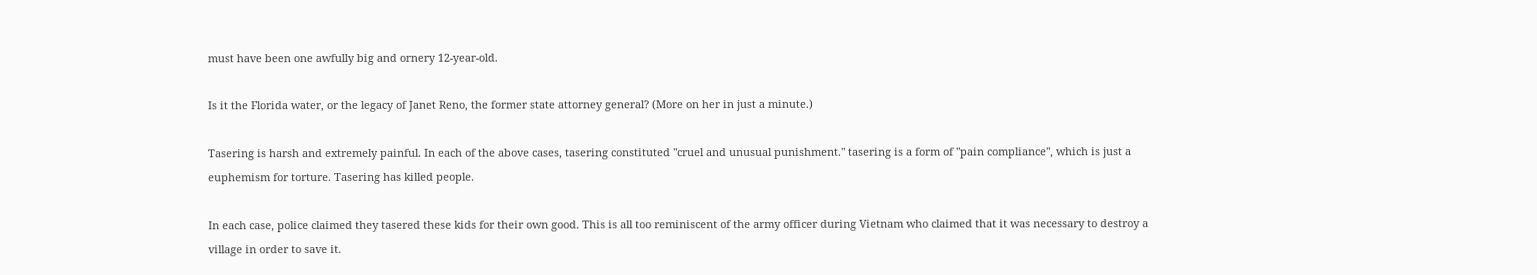must have been one awfully big and ornery 12-year-old.

Is it the Florida water, or the legacy of Janet Reno, the former state attorney general? (More on her in just a minute.)

Tasering is harsh and extremely painful. In each of the above cases, tasering constituted "cruel and unusual punishment." tasering is a form of "pain compliance", which is just a euphemism for torture. Tasering has killed people.

In each case, police claimed they tasered these kids for their own good. This is all too reminiscent of the army officer during Vietnam who claimed that it was necessary to destroy a village in order to save it.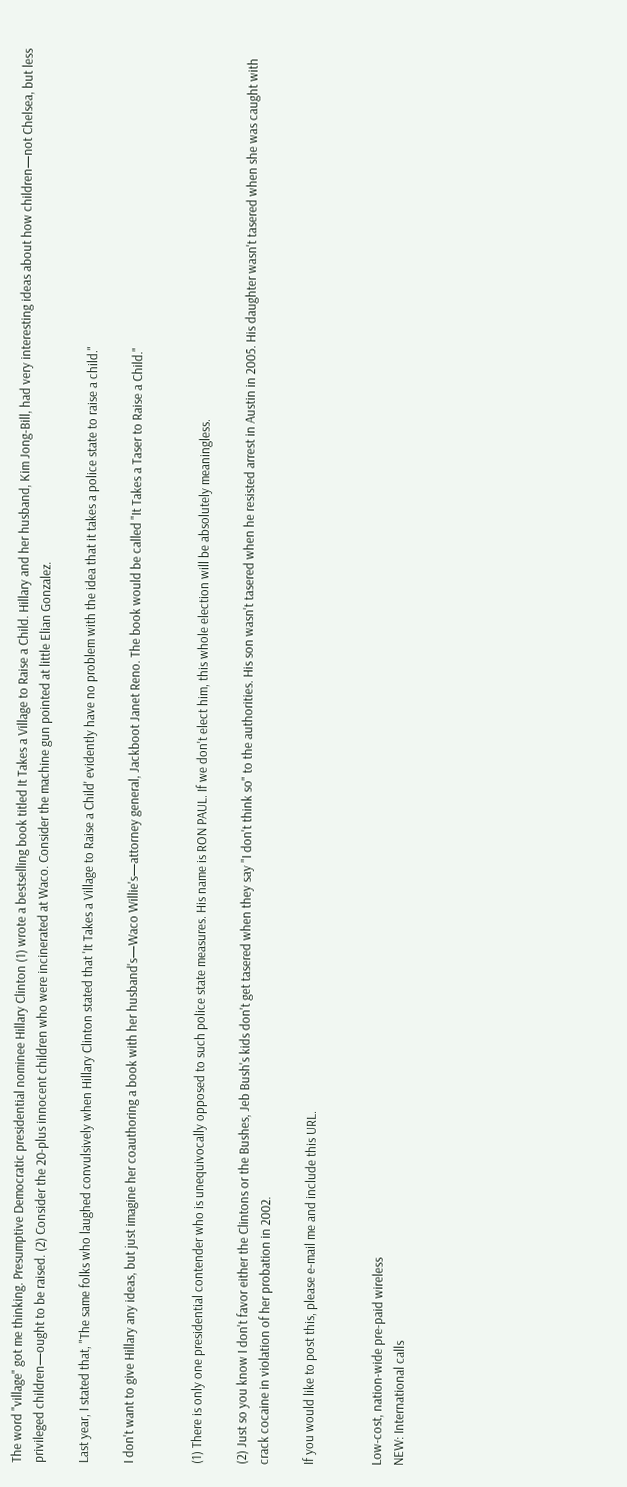The word "village" got me thinking. Presumptive Democratic presidential nominee Hillary Clinton (1) wrote a bestselling book titled It Takes a Village to Raise a Child. Hillary and her husband, Kim Jong-Bill, had very interesting ideas about how children—not Chelsea, but less privileged children—ought to be raised. (2) Consider the 20-plus innocent children who were incinerated at Waco. Consider the machine gun pointed at little Elian Gonzalez.

Last year, I stated that, "The same folks who laughed convulsively when Hillary Clinton stated that 'It Takes a Village to Raise a Child' evidently have no problem with the idea that it takes a police state to raise a child."

I don't want to give Hillary any ideas, but just imagine her coauthoring a book with her husband's—Waco Willie's—attorney general, Jackboot Janet Reno. The book would be called "It Takes a Taser to Raise a Child."


(1) There is only one presidential contender who is unequivocally opposed to such police state measures. His name is RON PAUL. If we don't elect him, this whole election will be absolutely meaningless.

(2) Just so you know I don't favor either the Clintons or the Bushes, Jeb Bush's kids don't get tasered when they say "I don't think so" to the authorities. His son wasn't tasered when he resisted arrest in Austin in 2005. His daughter wasn't tasered when she was caught with crack cocaine in violation of her probation in 2002.

If you would like to post this, please e-mail me and include this URL.


Low-cost, nation-wide pre-paid wireless
NEW: International calls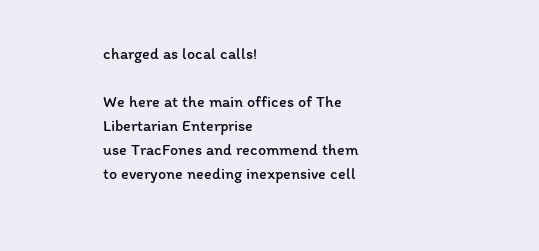charged as local calls!

We here at the main offices of The Libertarian Enterprise
use TracFones and recommend them to everyone needing inexpensive cell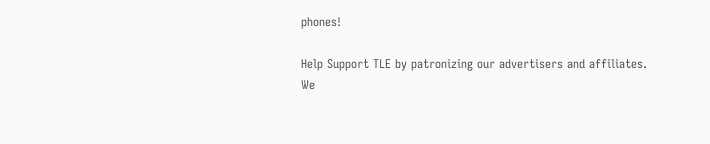phones!

Help Support TLE by patronizing our advertisers and affiliates.
We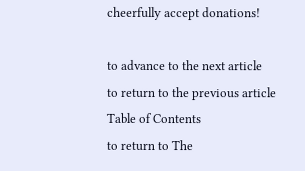cheerfully accept donations!

to advance to the next article
to return to the previous article
Table of Contents
to return to The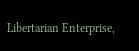Libertarian Enterprise,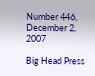Number 446, December 2, 2007

Big Head Press